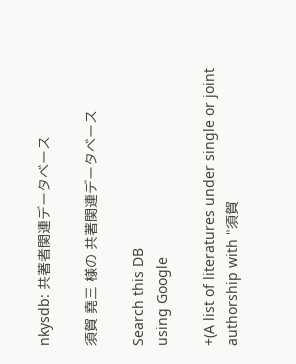nkysdb: 共著者関連データベース

須賀 堯三 様の 共著関連データベース

Search this DB
using Google

+(A list of literatures under single or joint authorship with "須賀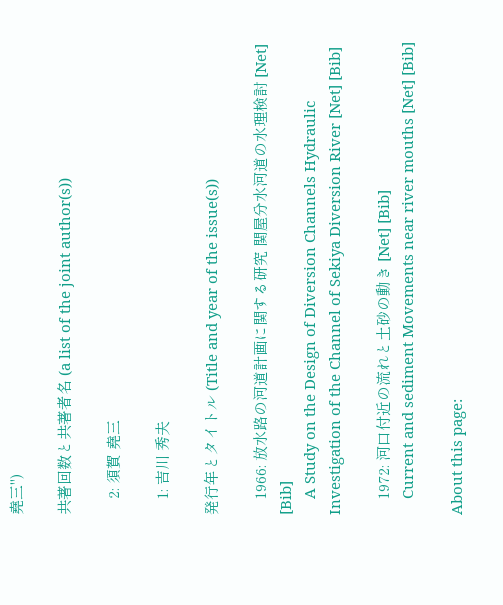堯三")

共著回数と共著者名 (a list of the joint author(s))

    2: 須賀 堯三

    1: 吉川 秀夫

発行年とタイトル (Title and year of the issue(s))

    1966: 放水路の河道計画に関する研究 関屋分水河道の水理検討 [Net] [Bib]
    A Study on the Design of Diversion Channels Hydraulic Investigation of the Channel of Sekiya Diversion River [Net] [Bib]

    1972: 河口付近の流れと土砂の動き [Net] [Bib]
    Current and sediment Movements near river mouths [Net] [Bib]

About this page: